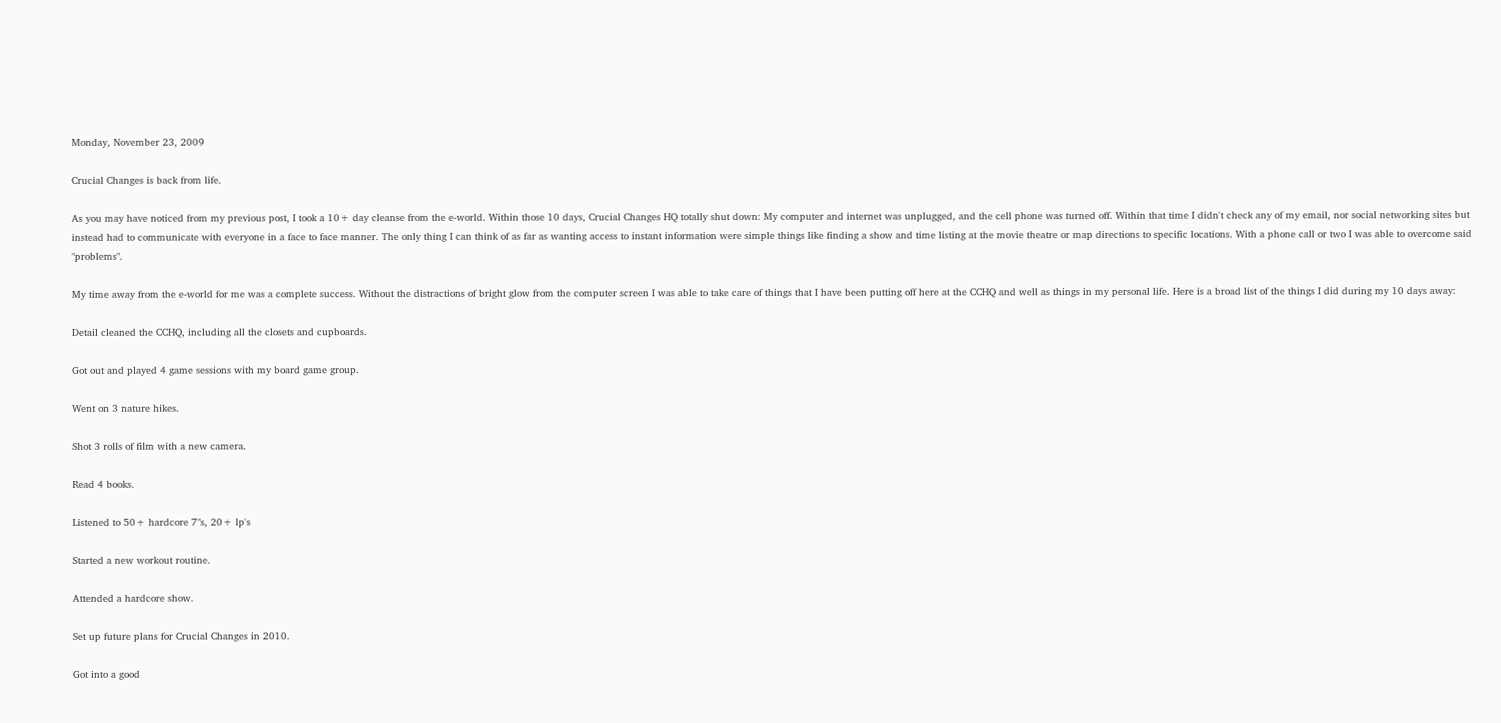Monday, November 23, 2009

Crucial Changes is back from life.

As you may have noticed from my previous post, I took a 10+ day cleanse from the e-world. Within those 10 days, Crucial Changes HQ totally shut down: My computer and internet was unplugged, and the cell phone was turned off. Within that time I didn't check any of my email, nor social networking sites but instead had to communicate with everyone in a face to face manner. The only thing I can think of as far as wanting access to instant information were simple things like finding a show and time listing at the movie theatre or map directions to specific locations. With a phone call or two I was able to overcome said "problems".

My time away from the e-world for me was a complete success. Without the distractions of bright glow from the computer screen I was able to take care of things that I have been putting off here at the CCHQ and well as things in my personal life. Here is a broad list of the things I did during my 10 days away:

Detail cleaned the CCHQ, including all the closets and cupboards.

Got out and played 4 game sessions with my board game group.

Went on 3 nature hikes.

Shot 3 rolls of film with a new camera.

Read 4 books.

Listened to 50+ hardcore 7"s, 20+ lp's

Started a new workout routine.

Attended a hardcore show.

Set up future plans for Crucial Changes in 2010.

Got into a good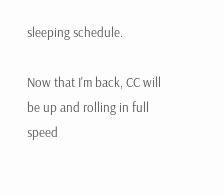sleeping schedule.

Now that I'm back, CC will be up and rolling in full speed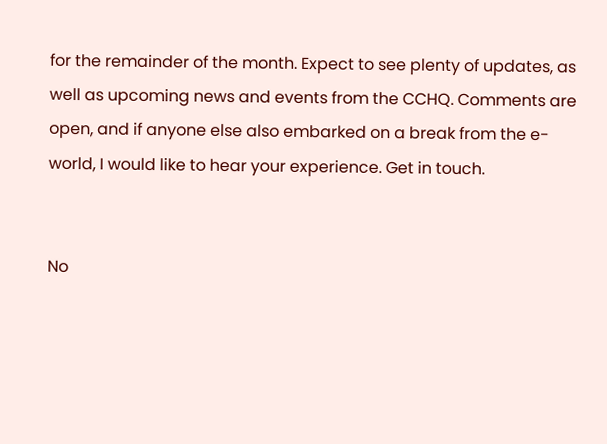for the remainder of the month. Expect to see plenty of updates, as well as upcoming news and events from the CCHQ. Comments are open, and if anyone else also embarked on a break from the e-world, I would like to hear your experience. Get in touch.


No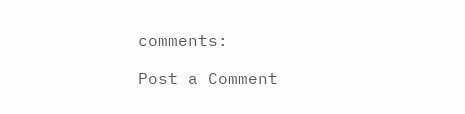comments:

Post a Comment